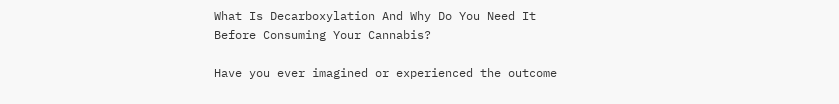What Is Decarboxylation And Why Do You Need It Before Consuming Your Cannabis?

Have you ever imagined or experienced the outcome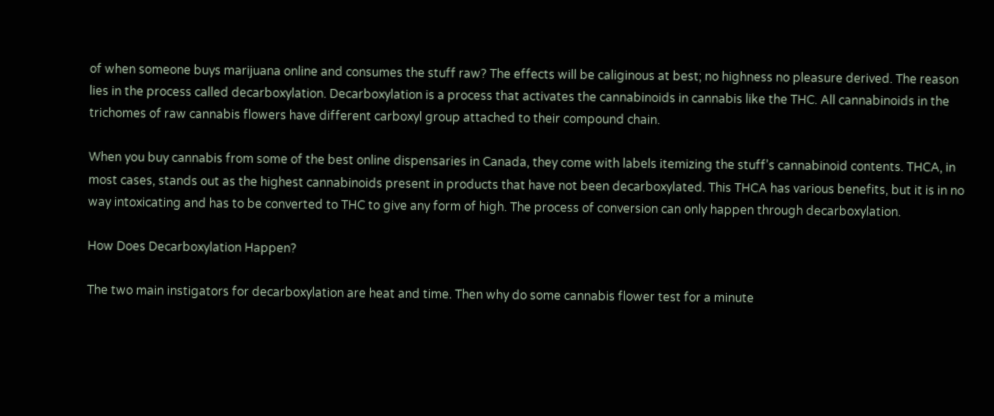of when someone buys marijuana online and consumes the stuff raw? The effects will be caliginous at best; no highness no pleasure derived. The reason lies in the process called decarboxylation. Decarboxylation is a process that activates the cannabinoids in cannabis like the THC. All cannabinoids in the trichomes of raw cannabis flowers have different carboxyl group attached to their compound chain.

When you buy cannabis from some of the best online dispensaries in Canada, they come with labels itemizing the stuff’s cannabinoid contents. THCA, in most cases, stands out as the highest cannabinoids present in products that have not been decarboxylated. This THCA has various benefits, but it is in no way intoxicating and has to be converted to THC to give any form of high. The process of conversion can only happen through decarboxylation.

How Does Decarboxylation Happen?

The two main instigators for decarboxylation are heat and time. Then why do some cannabis flower test for a minute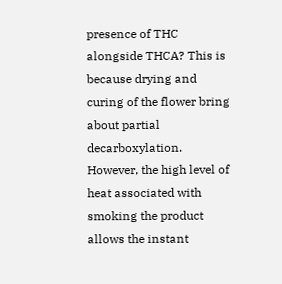presence of THC alongside THCA? This is because drying and curing of the flower bring about partial decarboxylation. However, the high level of heat associated with smoking the product allows the instant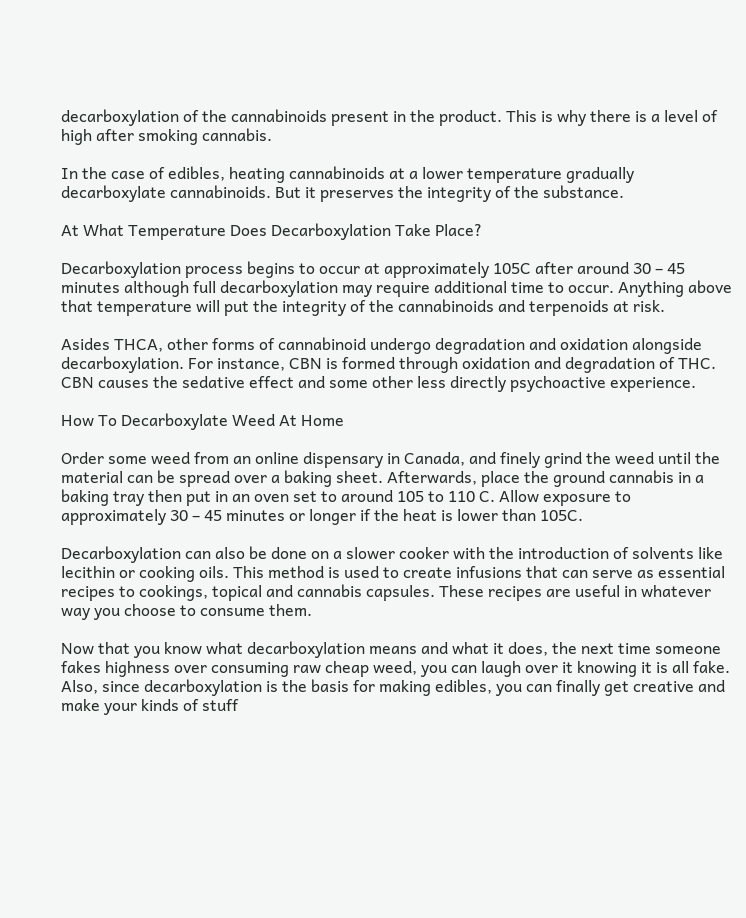decarboxylation of the cannabinoids present in the product. This is why there is a level of high after smoking cannabis.

In the case of edibles, heating cannabinoids at a lower temperature gradually decarboxylate cannabinoids. But it preserves the integrity of the substance.

At What Temperature Does Decarboxylation Take Place?

Decarboxylation process begins to occur at approximately 105C after around 30 – 45 minutes although full decarboxylation may require additional time to occur. Anything above that temperature will put the integrity of the cannabinoids and terpenoids at risk.

Asides THCA, other forms of cannabinoid undergo degradation and oxidation alongside decarboxylation. For instance, CBN is formed through oxidation and degradation of THC. CBN causes the sedative effect and some other less directly psychoactive experience.

How To Decarboxylate Weed At Home

Order some weed from an online dispensary in Canada, and finely grind the weed until the material can be spread over a baking sheet. Afterwards, place the ground cannabis in a baking tray then put in an oven set to around 105 to 110 C. Allow exposure to approximately 30 – 45 minutes or longer if the heat is lower than 105C.

Decarboxylation can also be done on a slower cooker with the introduction of solvents like lecithin or cooking oils. This method is used to create infusions that can serve as essential recipes to cookings, topical and cannabis capsules. These recipes are useful in whatever way you choose to consume them.

Now that you know what decarboxylation means and what it does, the next time someone fakes highness over consuming raw cheap weed, you can laugh over it knowing it is all fake. Also, since decarboxylation is the basis for making edibles, you can finally get creative and make your kinds of stuff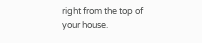right from the top of your house.